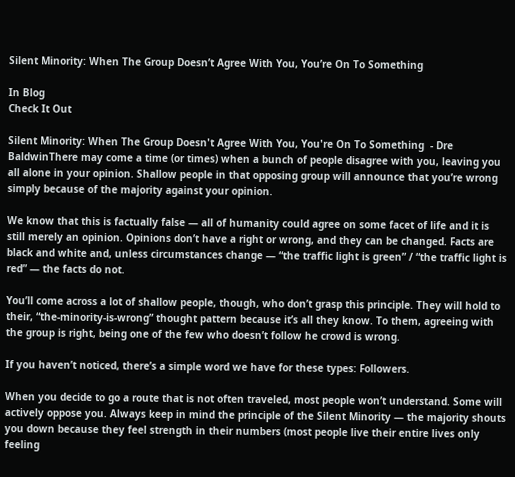Silent Minority: When The Group Doesn’t Agree With You, You’re On To Something

In Blog
Check It Out

Silent Minority: When The Group Doesn't Agree With You, You're On To Something  - Dre BaldwinThere may come a time (or times) when a bunch of people disagree with you, leaving you all alone in your opinion. Shallow people in that opposing group will announce that you’re wrong simply because of the majority against your opinion.

We know that this is factually false — all of humanity could agree on some facet of life and it is still merely an opinion. Opinions don’t have a right or wrong, and they can be changed. Facts are black and white and, unless circumstances change — “the traffic light is green” / “the traffic light is red” — the facts do not.

You’ll come across a lot of shallow people, though, who don’t grasp this principle. They will hold to their, “the-minority-is-wrong” thought pattern because it’s all they know. To them, agreeing with the group is right, being one of the few who doesn’t follow he crowd is wrong.

If you haven’t noticed, there’s a simple word we have for these types: Followers.

When you decide to go a route that is not often traveled, most people won’t understand. Some will actively oppose you. Always keep in mind the principle of the Silent Minority — the majority shouts you down because they feel strength in their numbers (most people live their entire lives only feeling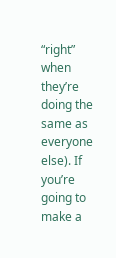“right” when they’re doing the same as everyone else). If you’re going to make a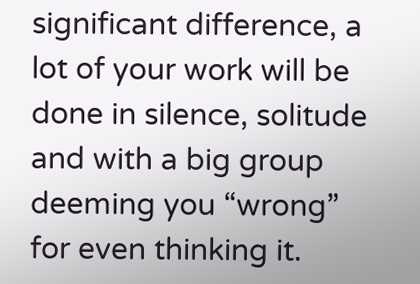significant difference, a lot of your work will be done in silence, solitude and with a big group deeming you “wrong” for even thinking it.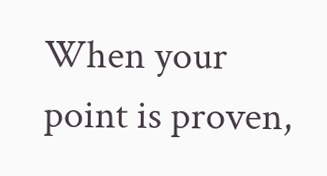When your point is proven,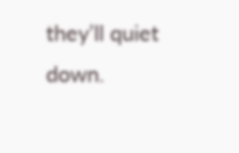they’ll quiet down.